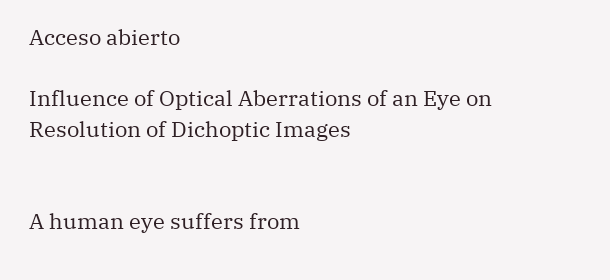Acceso abierto

Influence of Optical Aberrations of an Eye on Resolution of Dichoptic Images


A human eye suffers from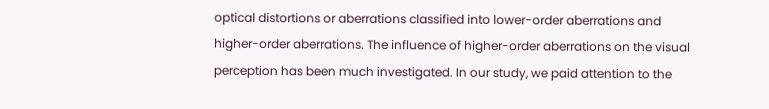optical distortions or aberrations classified into lower-order aberrations and higher-order aberrations. The influence of higher-order aberrations on the visual perception has been much investigated. In our study, we paid attention to the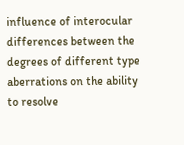influence of interocular differences between the degrees of different type aberrations on the ability to resolve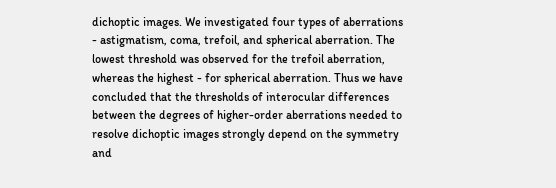dichoptic images. We investigated four types of aberrations - astigmatism, coma, trefoil, and spherical aberration. The lowest threshold was observed for the trefoil aberration, whereas the highest - for spherical aberration. Thus we have concluded that the thresholds of interocular differences between the degrees of higher-order aberrations needed to resolve dichoptic images strongly depend on the symmetry and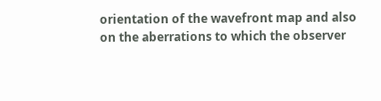orientation of the wavefront map and also on the aberrations to which the observer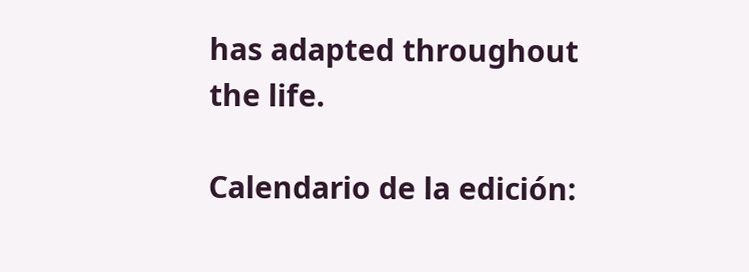has adapted throughout the life.

Calendario de la edición: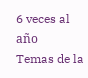6 veces al año
Temas de la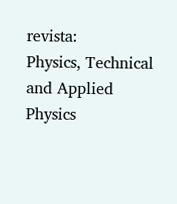revista:
Physics, Technical and Applied Physics